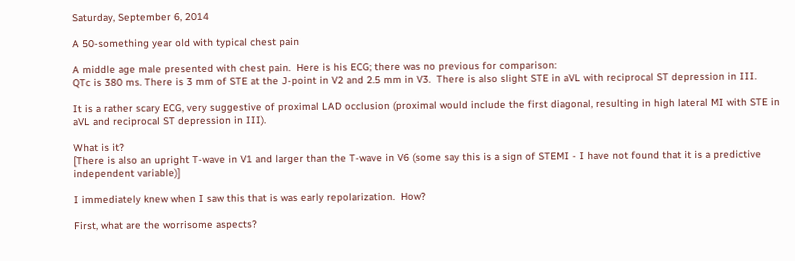Saturday, September 6, 2014

A 50-something year old with typical chest pain

A middle age male presented with chest pain.  Here is his ECG; there was no previous for comparison:
QTc is 380 ms. There is 3 mm of STE at the J-point in V2 and 2.5 mm in V3.  There is also slight STE in aVL with reciprocal ST depression in III.

It is a rather scary ECG, very suggestive of proximal LAD occlusion (proximal would include the first diagonal, resulting in high lateral MI with STE in aVL and reciprocal ST depression in III).

What is it?
[There is also an upright T-wave in V1 and larger than the T-wave in V6 (some say this is a sign of STEMI - I have not found that it is a predictive independent variable)]

I immediately knew when I saw this that is was early repolarization.  How?

First, what are the worrisome aspects?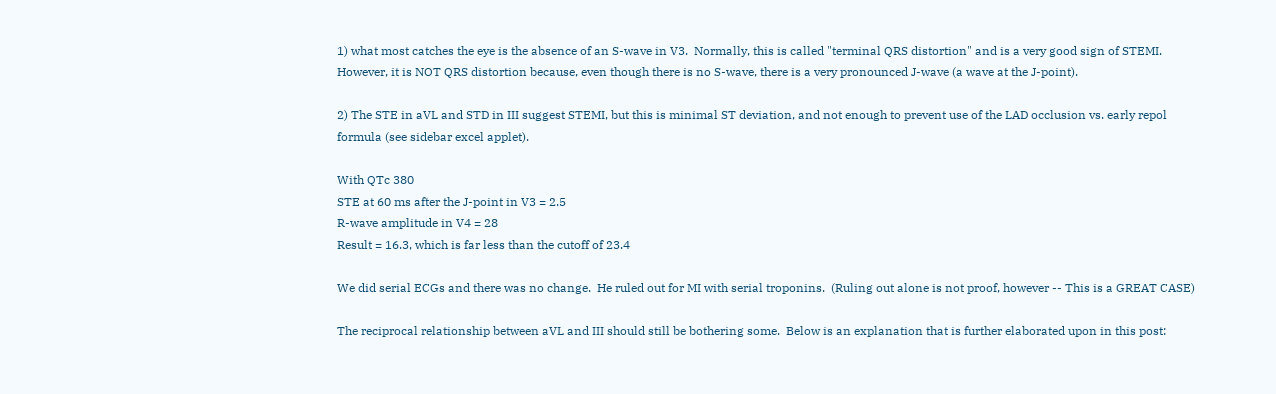1) what most catches the eye is the absence of an S-wave in V3.  Normally, this is called "terminal QRS distortion" and is a very good sign of STEMI. However, it is NOT QRS distortion because, even though there is no S-wave, there is a very pronounced J-wave (a wave at the J-point).

2) The STE in aVL and STD in III suggest STEMI, but this is minimal ST deviation, and not enough to prevent use of the LAD occlusion vs. early repol formula (see sidebar excel applet).

With QTc 380
STE at 60 ms after the J-point in V3 = 2.5
R-wave amplitude in V4 = 28
Result = 16.3, which is far less than the cutoff of 23.4

We did serial ECGs and there was no change.  He ruled out for MI with serial troponins.  (Ruling out alone is not proof, however -- This is a GREAT CASE)

The reciprocal relationship between aVL and III should still be bothering some.  Below is an explanation that is further elaborated upon in this post: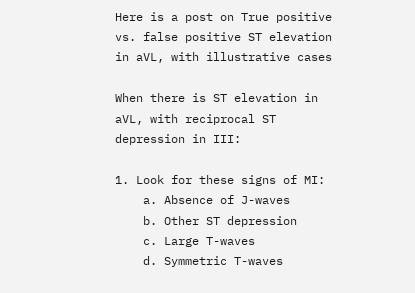Here is a post on True positive vs. false positive ST elevation in aVL, with illustrative cases

When there is ST elevation in aVL, with reciprocal ST depression in III:

1. Look for these signs of MI:
    a. Absence of J-waves
    b. Other ST depression
    c. Large T-waves
    d. Symmetric T-waves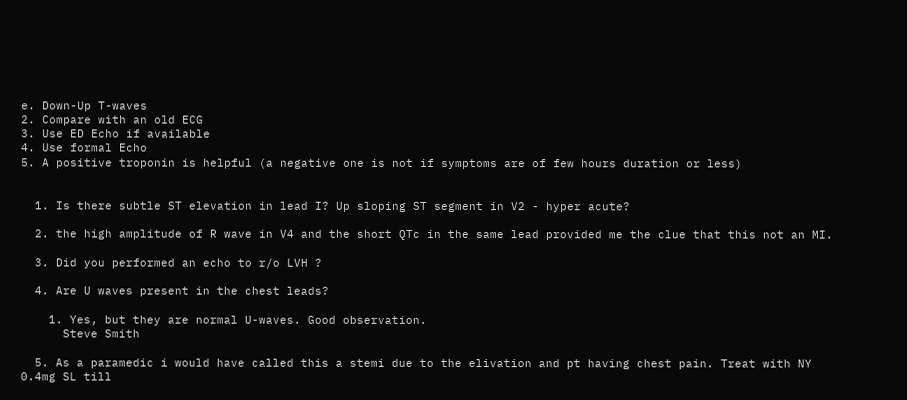e. Down-Up T-waves
2. Compare with an old ECG
3. Use ED Echo if available
4. Use formal Echo
5. A positive troponin is helpful (a negative one is not if symptoms are of few hours duration or less)


  1. Is there subtle ST elevation in lead I? Up sloping ST segment in V2 - hyper acute?

  2. the high amplitude of R wave in V4 and the short QTc in the same lead provided me the clue that this not an MI.

  3. Did you performed an echo to r/o LVH ?

  4. Are U waves present in the chest leads?

    1. Yes, but they are normal U-waves. Good observation.
      Steve Smith

  5. As a paramedic i would have called this a stemi due to the elivation and pt having chest pain. Treat with NY 0.4mg SL till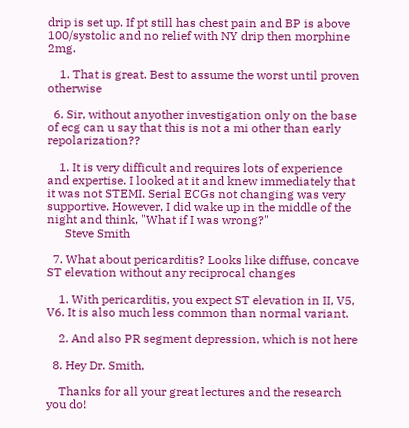drip is set up. If pt still has chest pain and BP is above 100/systolic and no relief with NY drip then morphine 2mg.

    1. That is great. Best to assume the worst until proven otherwise

  6. Sir, without anyother investigation only on the base of ecg can u say that this is not a mi other than early repolarization??

    1. It is very difficult and requires lots of experience and expertise. I looked at it and knew immediately that it was not STEMI. Serial ECGs not changing was very supportive. However, I did wake up in the middle of the night and think, "What if I was wrong?"
      Steve Smith

  7. What about pericarditis? Looks like diffuse, concave ST elevation without any reciprocal changes

    1. With pericarditis, you expect ST elevation in II, V5, V6. It is also much less common than normal variant.

    2. And also PR segment depression, which is not here

  8. Hey Dr. Smith,

    Thanks for all your great lectures and the research you do!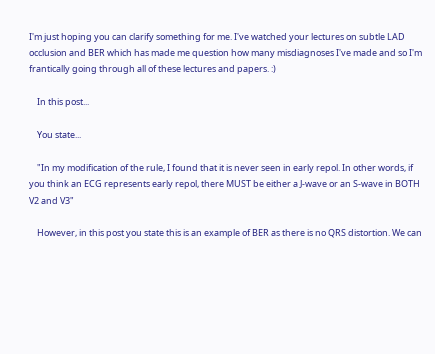I'm just hoping you can clarify something for me. I've watched your lectures on subtle LAD occlusion and BER which has made me question how many misdiagnoses I've made and so I'm frantically going through all of these lectures and papers. :)

    In this post...

    You state...

    "In my modification of the rule, I found that it is never seen in early repol. In other words, if you think an ECG represents early repol, there MUST be either a J-wave or an S-wave in BOTH V2 and V3"

    However, in this post you state this is an example of BER as there is no QRS distortion. We can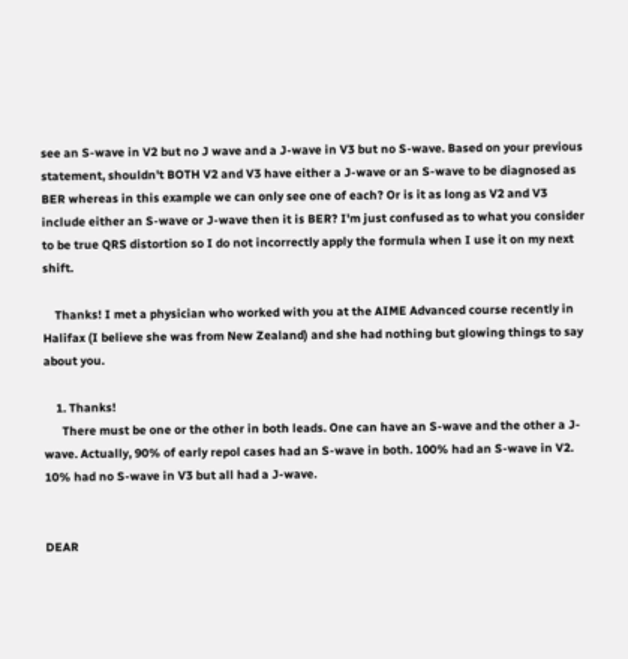see an S-wave in V2 but no J wave and a J-wave in V3 but no S-wave. Based on your previous statement, shouldn't BOTH V2 and V3 have either a J-wave or an S-wave to be diagnosed as BER whereas in this example we can only see one of each? Or is it as long as V2 and V3 include either an S-wave or J-wave then it is BER? I'm just confused as to what you consider to be true QRS distortion so I do not incorrectly apply the formula when I use it on my next shift.

    Thanks! I met a physician who worked with you at the AIME Advanced course recently in Halifax (I believe she was from New Zealand) and she had nothing but glowing things to say about you.

    1. Thanks!
      There must be one or the other in both leads. One can have an S-wave and the other a J-wave. Actually, 90% of early repol cases had an S-wave in both. 100% had an S-wave in V2. 10% had no S-wave in V3 but all had a J-wave.


DEAR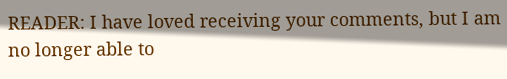READER: I have loved receiving your comments, but I am no longer able to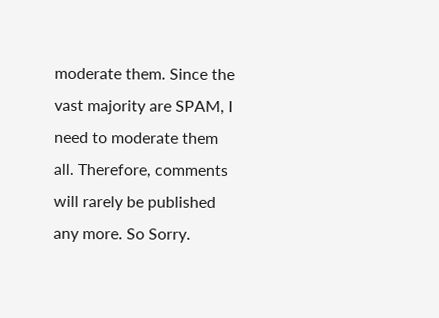moderate them. Since the vast majority are SPAM, I need to moderate them all. Therefore, comments will rarely be published any more. So Sorry.